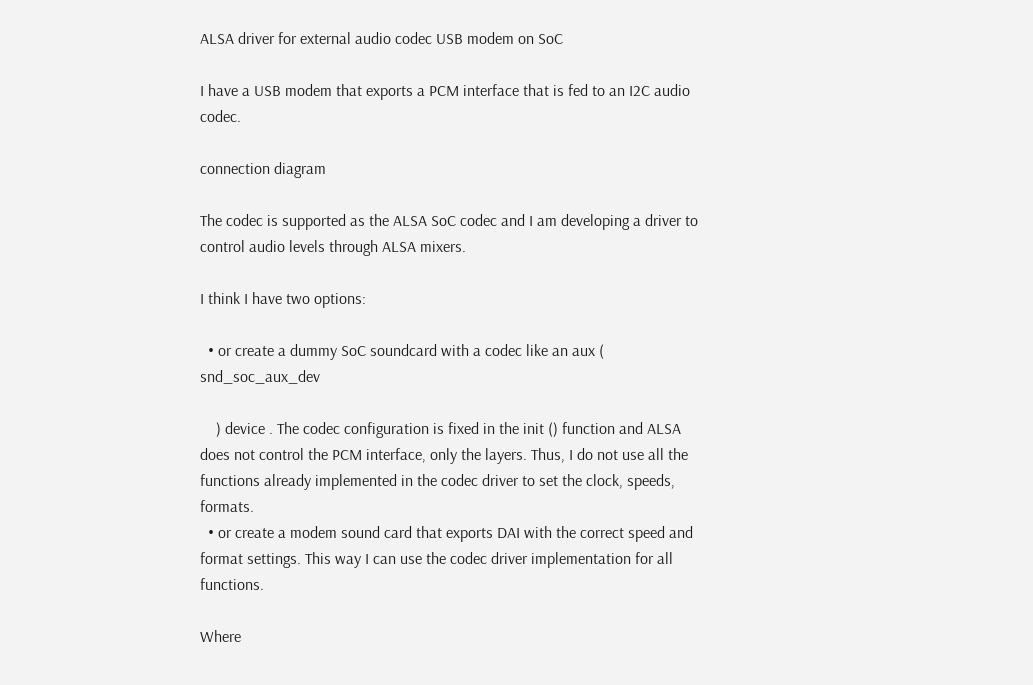ALSA driver for external audio codec USB modem on SoC

I have a USB modem that exports a PCM interface that is fed to an I2C audio codec.

connection diagram

The codec is supported as the ALSA SoC codec and I am developing a driver to control audio levels through ALSA mixers.

I think I have two options:

  • or create a dummy SoC soundcard with a codec like an aux ( snd_soc_aux_dev

    ) device . The codec configuration is fixed in the init () function and ALSA does not control the PCM interface, only the layers. Thus, I do not use all the functions already implemented in the codec driver to set the clock, speeds, formats.
  • or create a modem sound card that exports DAI with the correct speed and format settings. This way I can use the codec driver implementation for all functions.

Where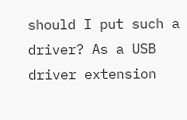should I put such a driver? As a USB driver extension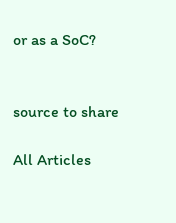or as a SoC?


source to share

All Articles